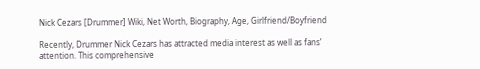Nick Cezars [Drummer] Wiki, Net Worth, Biography, Age, Girlfriend/Boyfriend

Recently, Drummer Nick Cezars has attracted media interest as well as fans’ attention. This comprehensive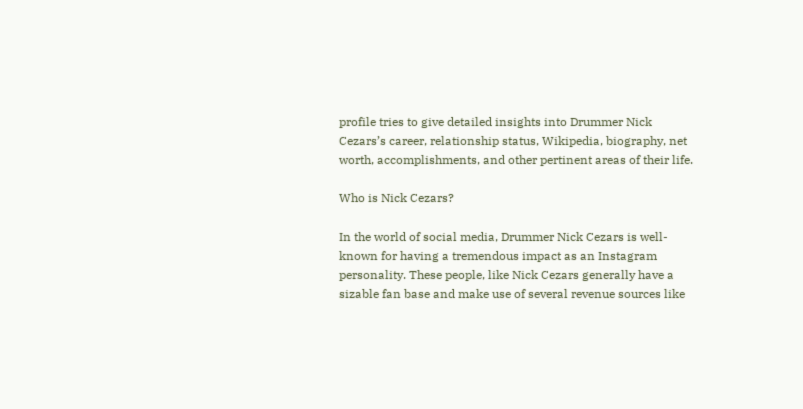profile tries to give detailed insights into Drummer Nick Cezars’s career, relationship status, Wikipedia, biography, net worth, accomplishments, and other pertinent areas of their life.

Who is Nick Cezars?

In the world of social media, Drummer Nick Cezars is well-known for having a tremendous impact as an Instagram personality. These people, like Nick Cezars generally have a sizable fan base and make use of several revenue sources like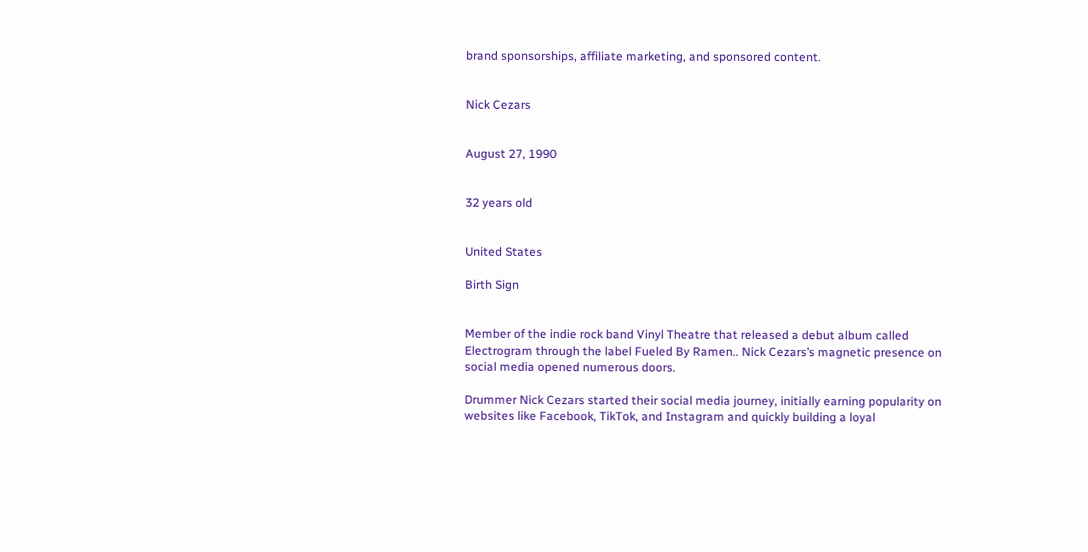brand sponsorships, affiliate marketing, and sponsored content.


Nick Cezars


August 27, 1990


32 years old


United States

Birth Sign


Member of the indie rock band Vinyl Theatre that released a debut album called Electrogram through the label Fueled By Ramen.. Nick Cezars’s magnetic presence on social media opened numerous doors.

Drummer Nick Cezars started their social media journey, initially earning popularity on websites like Facebook, TikTok, and Instagram and quickly building a loyal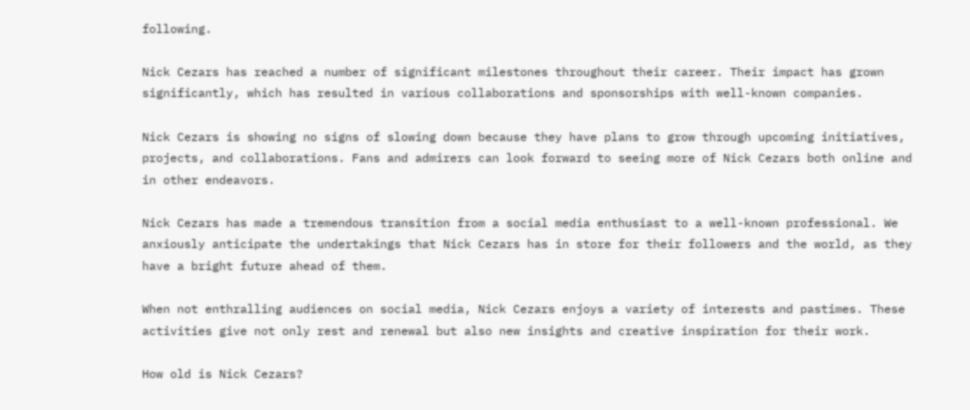following.

Nick Cezars has reached a number of significant milestones throughout their career. Their impact has grown significantly, which has resulted in various collaborations and sponsorships with well-known companies.

Nick Cezars is showing no signs of slowing down because they have plans to grow through upcoming initiatives, projects, and collaborations. Fans and admirers can look forward to seeing more of Nick Cezars both online and in other endeavors.

Nick Cezars has made a tremendous transition from a social media enthusiast to a well-known professional. We anxiously anticipate the undertakings that Nick Cezars has in store for their followers and the world, as they have a bright future ahead of them.

When not enthralling audiences on social media, Nick Cezars enjoys a variety of interests and pastimes. These activities give not only rest and renewal but also new insights and creative inspiration for their work.

How old is Nick Cezars?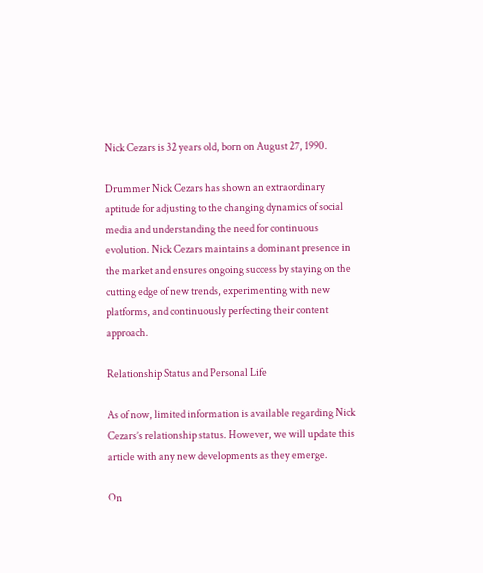Nick Cezars is 32 years old, born on August 27, 1990.

Drummer Nick Cezars has shown an extraordinary aptitude for adjusting to the changing dynamics of social media and understanding the need for continuous evolution. Nick Cezars maintains a dominant presence in the market and ensures ongoing success by staying on the cutting edge of new trends, experimenting with new platforms, and continuously perfecting their content approach.

Relationship Status and Personal Life

As of now, limited information is available regarding Nick Cezars’s relationship status. However, we will update this article with any new developments as they emerge.

On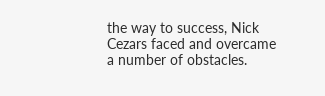the way to success, Nick Cezars faced and overcame a number of obstacles.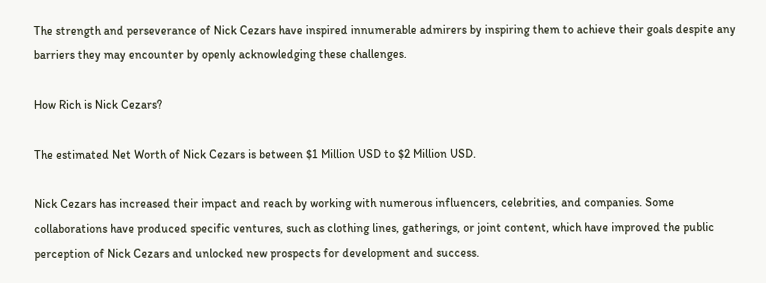The strength and perseverance of Nick Cezars have inspired innumerable admirers by inspiring them to achieve their goals despite any barriers they may encounter by openly acknowledging these challenges.

How Rich is Nick Cezars?

The estimated Net Worth of Nick Cezars is between $1 Million USD to $2 Million USD.

Nick Cezars has increased their impact and reach by working with numerous influencers, celebrities, and companies. Some collaborations have produced specific ventures, such as clothing lines, gatherings, or joint content, which have improved the public perception of Nick Cezars and unlocked new prospects for development and success.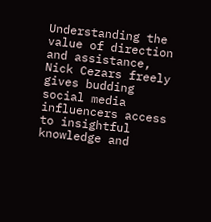Understanding the value of direction and assistance, Nick Cezars freely gives budding social media influencers access to insightful knowledge and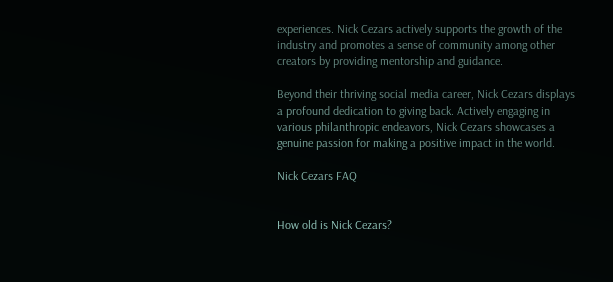experiences. Nick Cezars actively supports the growth of the industry and promotes a sense of community among other creators by providing mentorship and guidance.

Beyond their thriving social media career, Nick Cezars displays a profound dedication to giving back. Actively engaging in various philanthropic endeavors, Nick Cezars showcases a genuine passion for making a positive impact in the world.

Nick Cezars FAQ


How old is Nick Cezars?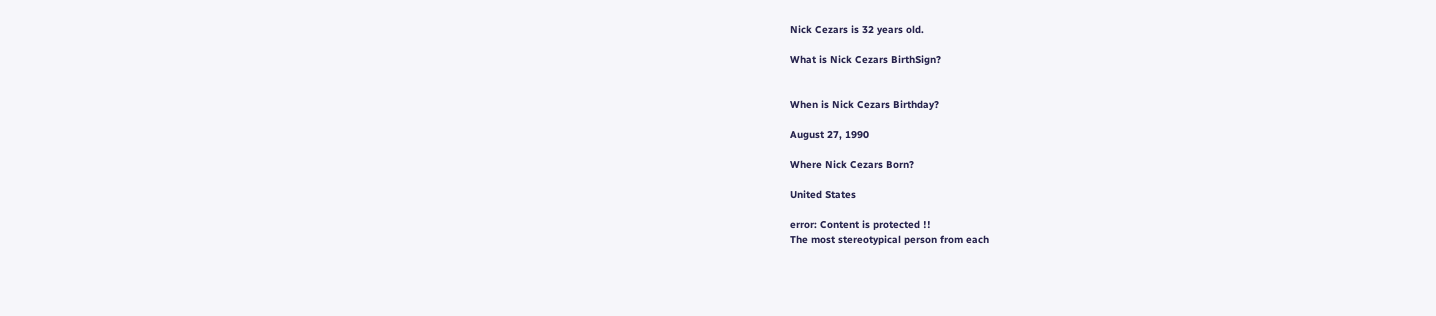Nick Cezars is 32 years old.

What is Nick Cezars BirthSign?


When is Nick Cezars Birthday?

August 27, 1990

Where Nick Cezars Born?

United States

error: Content is protected !!
The most stereotypical person from each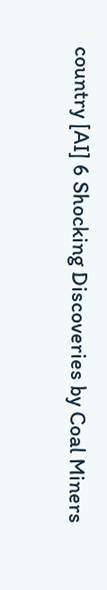country [AI] 6 Shocking Discoveries by Coal Miners